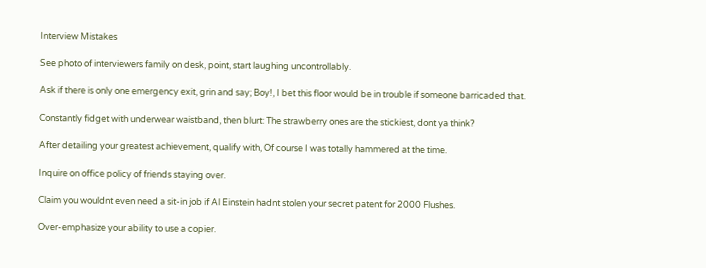Interview Mistakes

See photo of interviewers family on desk, point, start laughing uncontrollably.

Ask if there is only one emergency exit, grin and say; Boy!, I bet this floor would be in trouble if someone barricaded that.

Constantly fidget with underwear waistband, then blurt: The strawberry ones are the stickiest, dont ya think?

After detailing your greatest achievement, qualify with, Of course I was totally hammered at the time.

Inquire on office policy of friends staying over.

Claim you wouldnt even need a sit-in job if Al Einstein hadnt stolen your secret patent for 2000 Flushes.

Over-emphasize your ability to use a copier.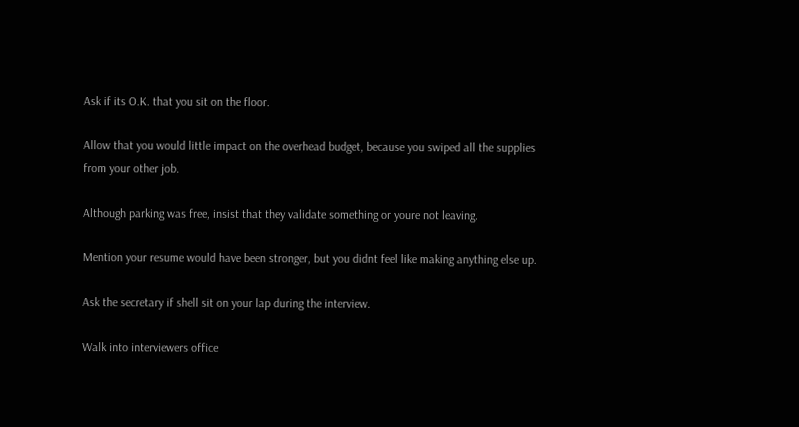Ask if its O.K. that you sit on the floor.

Allow that you would little impact on the overhead budget, because you swiped all the supplies from your other job.

Although parking was free, insist that they validate something or youre not leaving.

Mention your resume would have been stronger, but you didnt feel like making anything else up.

Ask the secretary if shell sit on your lap during the interview.

Walk into interviewers office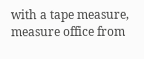with a tape measure, measure office from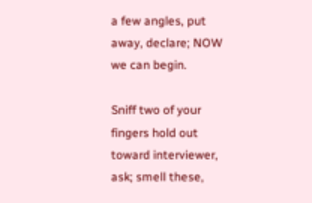a few angles, put away, declare; NOW we can begin.

Sniff two of your fingers hold out toward interviewer, ask; smell these,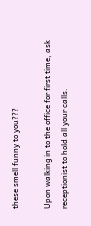these smell funny to you???

Upon walking in to the office for first time, ask receptionist to hold all your calls.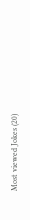Most viewed Jokes (20)